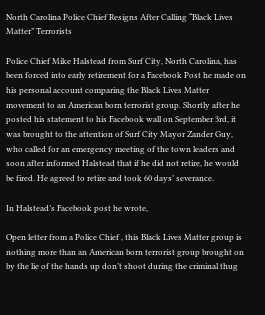North Carolina Police Chief Resigns After Calling “Black Lives Matter” Terrorists

Police Chief Mike Halstead from Surf City, North Carolina, has been forced into early retirement for a Facebook Post he made on his personal account comparing the Black Lives Matter movement to an American born terrorist group. Shortly after he posted his statement to his Facebook wall on September 3rd, it was brought to the attention of Surf City Mayor Zander Guy, who called for an emergency meeting of the town leaders and soon after informed Halstead that if he did not retire, he would be fired. He agreed to retire and took 60 days’ severance.

In Halstead’s Facebook post he wrote,

Open letter from a Police Chief , this Black Lives Matter group is nothing more than an American born terrorist group brought on by the lie of the hands up don’t shoot during the criminal thug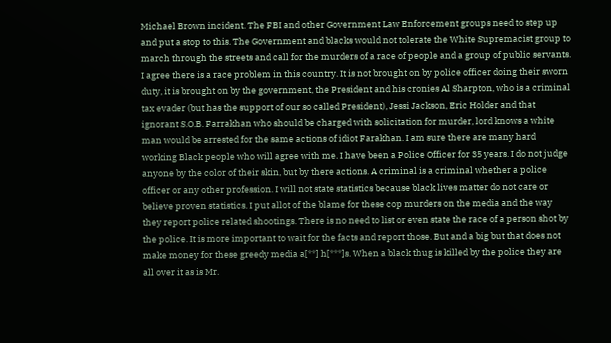Michael Brown incident. The FBI and other Government Law Enforcement groups need to step up and put a stop to this. The Government and blacks would not tolerate the White Supremacist group to march through the streets and call for the murders of a race of people and a group of public servants. I agree there is a race problem in this country. It is not brought on by police officer doing their sworn duty, it is brought on by the government, the President and his cronies Al Sharpton, who is a criminal tax evader (but has the support of our so called President), Jessi Jackson, Eric Holder and that ignorant S.O.B. Farrakhan who should be charged with solicitation for murder, lord knows a white man would be arrested for the same actions of idiot Farakhan. I am sure there are many hard working Black people who will agree with me. I have been a Police Officer for 35 years. I do not judge anyone by the color of their skin, but by there actions. A criminal is a criminal whether a police officer or any other profession. I will not state statistics because black lives matter do not care or believe proven statistics. I put allot of the blame for these cop murders on the media and the way they report police related shootings. There is no need to list or even state the race of a person shot by the police. It is more important to wait for the facts and report those. But and a big but that does not make money for these greedy media a[**] h[***]s. When a black thug is killed by the police they are all over it as is Mr.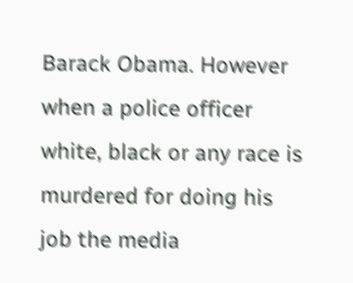Barack Obama. However when a police officer white, black or any race is murdered for doing his job the media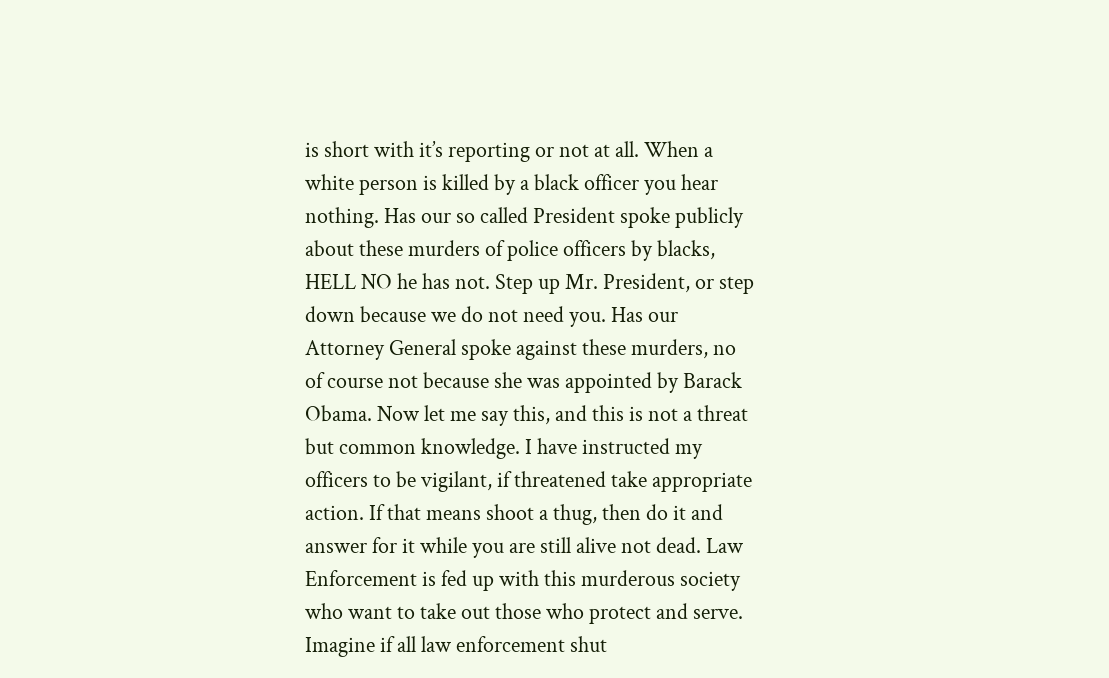is short with it’s reporting or not at all. When a white person is killed by a black officer you hear nothing. Has our so called President spoke publicly about these murders of police officers by blacks, HELL NO he has not. Step up Mr. President, or step down because we do not need you. Has our Attorney General spoke against these murders, no of course not because she was appointed by Barack Obama. Now let me say this, and this is not a threat but common knowledge. I have instructed my officers to be vigilant, if threatened take appropriate action. If that means shoot a thug, then do it and answer for it while you are still alive not dead. Law Enforcement is fed up with this murderous society who want to take out those who protect and serve. Imagine if all law enforcement shut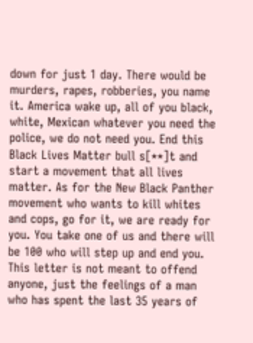down for just 1 day. There would be murders, rapes, robberies, you name it. America wake up, all of you black, white, Mexican whatever you need the police, we do not need you. End this Black Lives Matter bull s[**]t and start a movement that all lives matter. As for the New Black Panther movement who wants to kill whites and cops, go for it, we are ready for you. You take one of us and there will be 100 who will step up and end you. This letter is not meant to offend anyone, just the feelings of a man who has spent the last 35 years of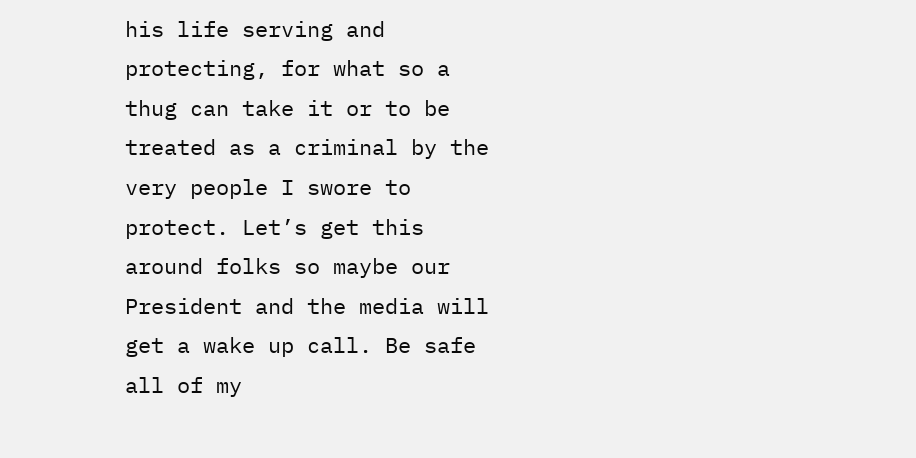his life serving and protecting, for what so a thug can take it or to be treated as a criminal by the very people I swore to protect. Let’s get this around folks so maybe our President and the media will get a wake up call. Be safe all of my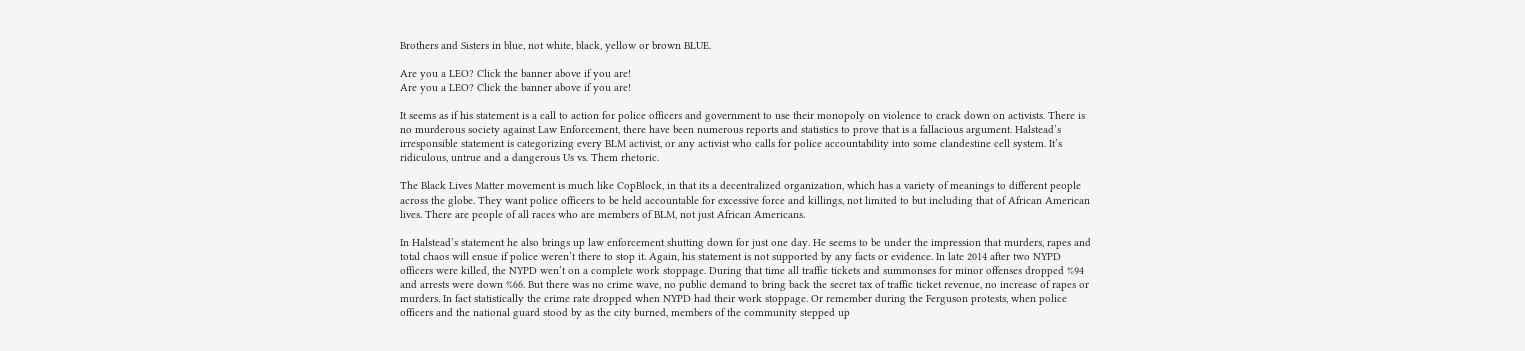Brothers and Sisters in blue, not white, black, yellow or brown BLUE.

Are you a LEO? Click the banner above if you are!
Are you a LEO? Click the banner above if you are!

It seems as if his statement is a call to action for police officers and government to use their monopoly on violence to crack down on activists. There is no murderous society against Law Enforcement, there have been numerous reports and statistics to prove that is a fallacious argument. Halstead’s irresponsible statement is categorizing every BLM activist, or any activist who calls for police accountability into some clandestine cell system. It’s ridiculous, untrue and a dangerous Us vs. Them rhetoric.

The Black Lives Matter movement is much like CopBlock, in that its a decentralized organization, which has a variety of meanings to different people across the globe. They want police officers to be held accountable for excessive force and killings, not limited to but including that of African American lives. There are people of all races who are members of BLM, not just African Americans.

In Halstead’s statement he also brings up law enforcement shutting down for just one day. He seems to be under the impression that murders, rapes and total chaos will ensue if police weren’t there to stop it. Again, his statement is not supported by any facts or evidence. In late 2014 after two NYPD officers were killed, the NYPD wen’t on a complete work stoppage. During that time all traffic tickets and summonses for minor offenses dropped %94 and arrests were down %66. But there was no crime wave, no public demand to bring back the secret tax of traffic ticket revenue, no increase of rapes or murders. In fact statistically the crime rate dropped when NYPD had their work stoppage. Or remember during the Ferguson protests, when police officers and the national guard stood by as the city burned, members of the community stepped up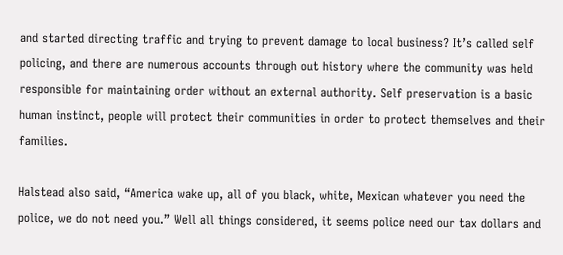and started directing traffic and trying to prevent damage to local business? It’s called self policing, and there are numerous accounts through out history where the community was held responsible for maintaining order without an external authority. Self preservation is a basic human instinct, people will protect their communities in order to protect themselves and their families.

Halstead also said, “America wake up, all of you black, white, Mexican whatever you need the police, we do not need you.” Well all things considered, it seems police need our tax dollars and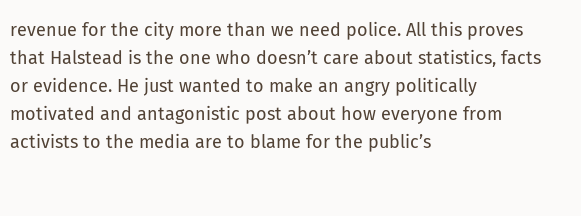revenue for the city more than we need police. All this proves that Halstead is the one who doesn’t care about statistics, facts or evidence. He just wanted to make an angry politically motivated and antagonistic post about how everyone from activists to the media are to blame for the public’s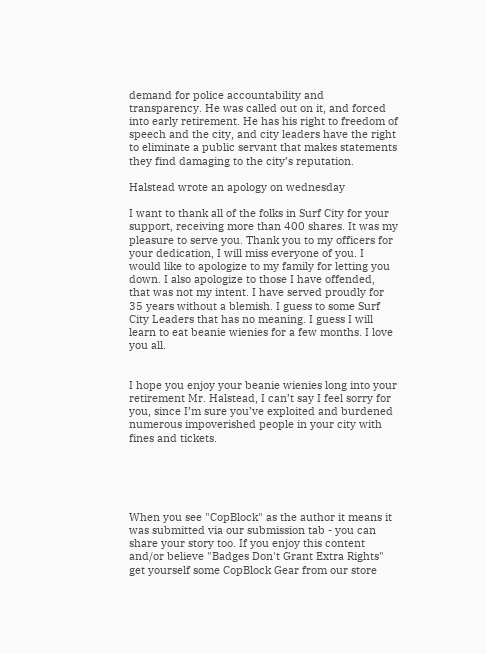demand for police accountability and transparency. He was called out on it, and forced into early retirement. He has his right to freedom of speech and the city, and city leaders have the right to eliminate a public servant that makes statements they find damaging to the city’s reputation.

Halstead wrote an apology on wednesday

I want to thank all of the folks in Surf City for your support, receiving more than 400 shares. It was my pleasure to serve you. Thank you to my officers for your dedication, I will miss everyone of you. I would like to apologize to my family for letting you down. I also apologize to those I have offended, that was not my intent. I have served proudly for 35 years without a blemish. I guess to some Surf City Leaders that has no meaning. I guess I will learn to eat beanie wienies for a few months. I love you all.


I hope you enjoy your beanie wienies long into your retirement Mr. Halstead, I can’t say I feel sorry for you, since I’m sure you’ve exploited and burdened numerous impoverished people in your city with fines and tickets.





When you see "CopBlock" as the author it means it was submitted via our submission tab - you can share your story too. If you enjoy this content and/or believe "Badges Don't Grant Extra Rights" get yourself some CopBlock Gear from our store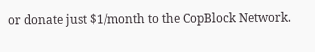or donate just $1/month to the CopBlock Network.